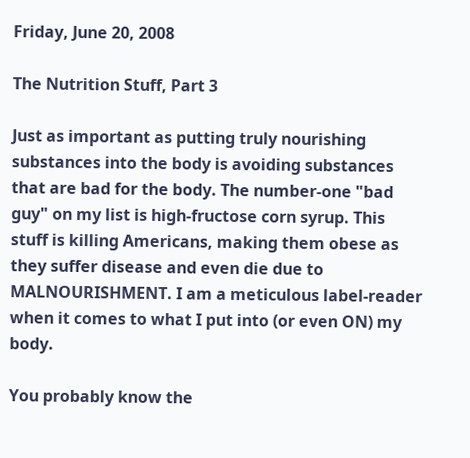Friday, June 20, 2008

The Nutrition Stuff, Part 3

Just as important as putting truly nourishing substances into the body is avoiding substances that are bad for the body. The number-one "bad guy" on my list is high-fructose corn syrup. This stuff is killing Americans, making them obese as they suffer disease and even die due to MALNOURISHMENT. I am a meticulous label-reader when it comes to what I put into (or even ON) my body.

You probably know the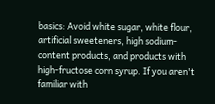basics: Avoid white sugar, white flour, artificial sweeteners, high sodium-content products, and products with high-fructose corn syrup. If you aren't familiar with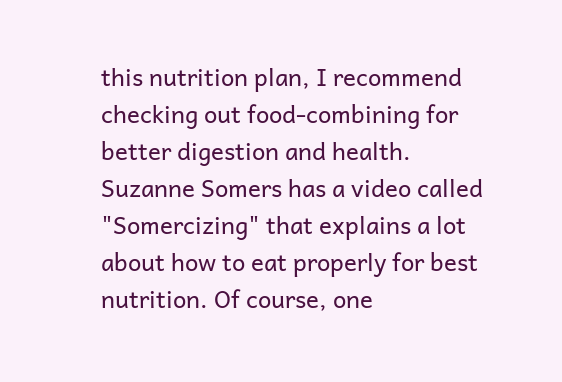this nutrition plan, I recommend checking out food-combining for better digestion and health. Suzanne Somers has a video called "Somercizing" that explains a lot about how to eat properly for best nutrition. Of course, one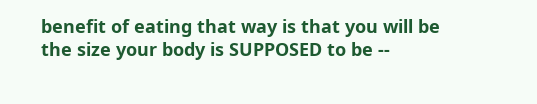benefit of eating that way is that you will be the size your body is SUPPOSED to be --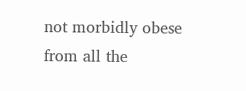not morbidly obese from all the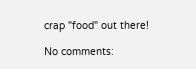crap "food" out there!

No comments: